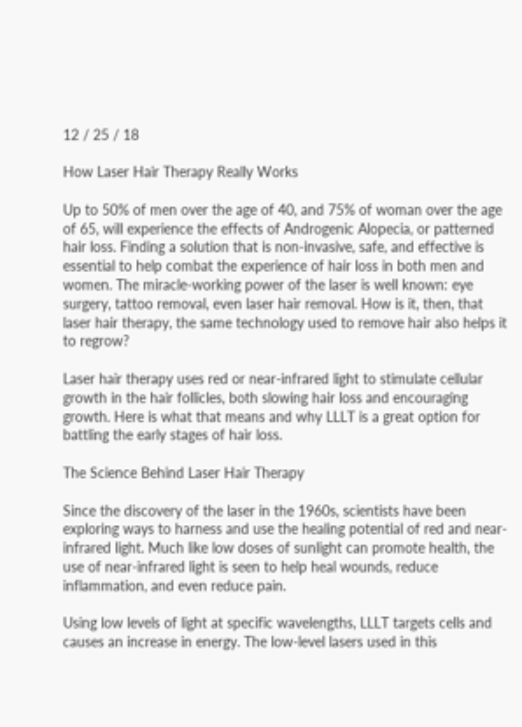12 / 25 / 18

How Laser Hair Therapy Really Works

Up to 50% of men over the age of 40, and 75% of woman over the age of 65, will experience the effects of Androgenic Alopecia, or patterned hair loss. Finding a solution that is non-invasive, safe, and effective is essential to help combat the experience of hair loss in both men and women. The miracle-working power of the laser is well known: eye surgery, tattoo removal, even laser hair removal. How is it, then, that laser hair therapy, the same technology used to remove hair also helps it to regrow?

Laser hair therapy uses red or near-infrared light to stimulate cellular growth in the hair follicles, both slowing hair loss and encouraging growth. Here is what that means and why LLLT is a great option for battling the early stages of hair loss.

The Science Behind Laser Hair Therapy

Since the discovery of the laser in the 1960s, scientists have been exploring ways to harness and use the healing potential of red and near-infrared light. Much like low doses of sunlight can promote health, the use of near-infrared light is seen to help heal wounds, reduce inflammation, and even reduce pain.

Using low levels of light at specific wavelengths, LLLT targets cells and causes an increase in energy. The low-level lasers used in this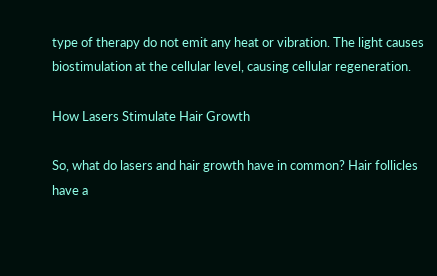type of therapy do not emit any heat or vibration. The light causes biostimulation at the cellular level, causing cellular regeneration.

How Lasers Stimulate Hair Growth

So, what do lasers and hair growth have in common? Hair follicles have a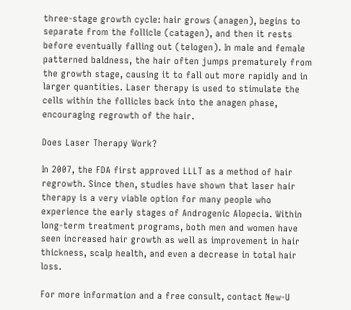three-stage growth cycle: hair grows (anagen), begins to separate from the follicle (catagen), and then it rests before eventually falling out (telogen). In male and female patterned baldness, the hair often jumps prematurely from the growth stage, causing it to fall out more rapidly and in larger quantities. Laser therapy is used to stimulate the cells within the follicles back into the anagen phase, encouraging regrowth of the hair.

Does Laser Therapy Work?

In 2007, the FDA first approved LLLT as a method of hair regrowth. Since then, studies have shown that laser hair therapy is a very viable option for many people who experience the early stages of Androgenic Alopecia. Within long-term treatment programs, both men and women have seen increased hair growth as well as improvement in hair thickness, scalp health, and even a decrease in total hair loss.

For more information and a free consult, contact New-U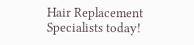Hair Replacement Specialists today!